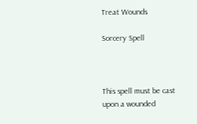Treat Wounds

Sorcery Spell



This spell must be cast upon a wounded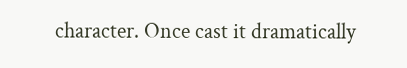character. Once cast it dramatically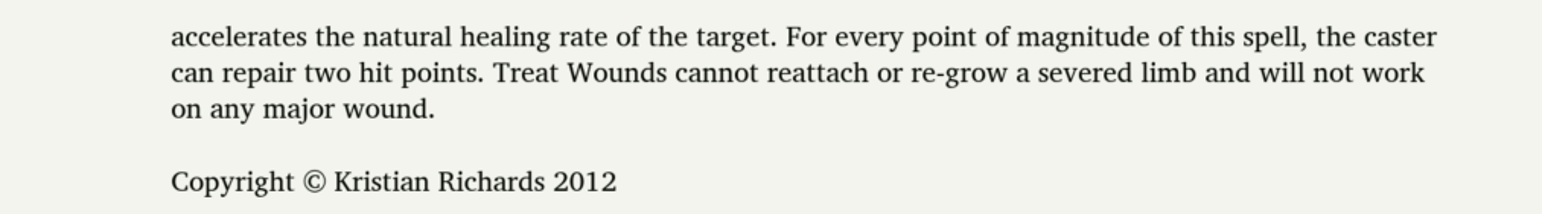accelerates the natural healing rate of the target. For every point of magnitude of this spell, the caster can repair two hit points. Treat Wounds cannot reattach or re-grow a severed limb and will not work on any major wound.

Copyright © Kristian Richards 2012